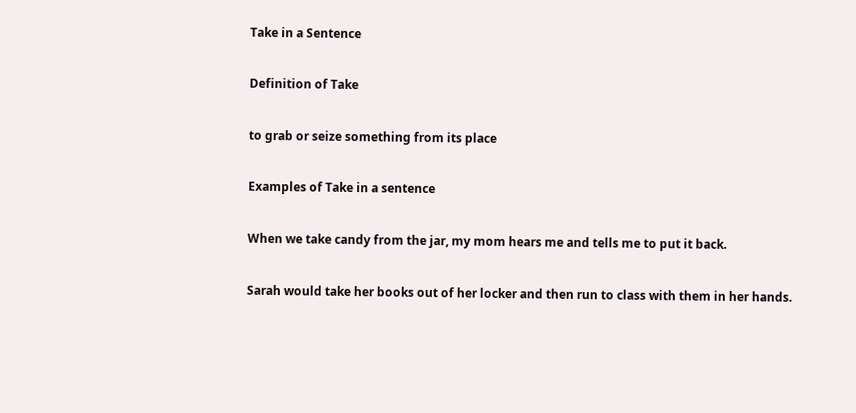Take in a Sentence

Definition of Take

to grab or seize something from its place

Examples of Take in a sentence

When we take candy from the jar, my mom hears me and tells me to put it back.

Sarah would take her books out of her locker and then run to class with them in her hands.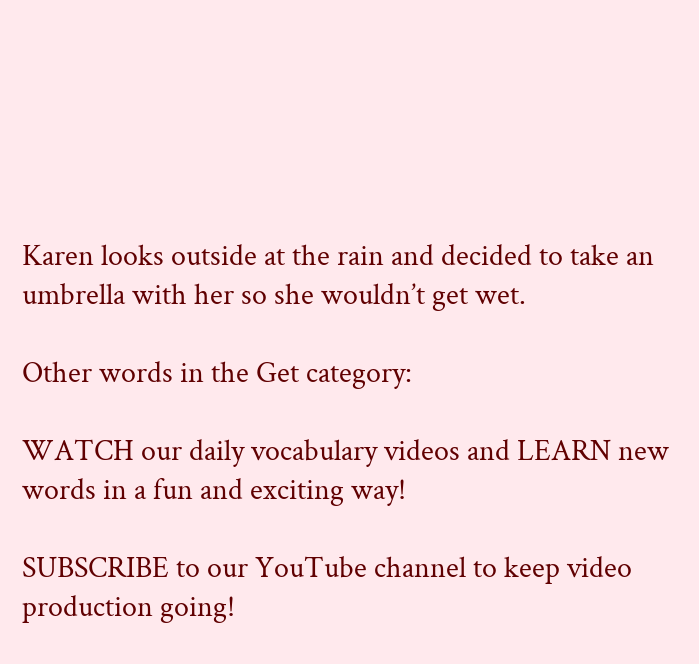Karen looks outside at the rain and decided to take an umbrella with her so she wouldn’t get wet.

Other words in the Get category:

WATCH our daily vocabulary videos and LEARN new words in a fun and exciting way!

SUBSCRIBE to our YouTube channel to keep video production going!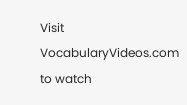Visit VocabularyVideos.com to watch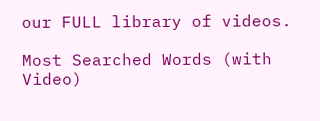our FULL library of videos.

Most Searched Words (with Video)